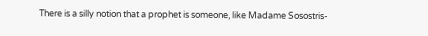There is a silly notion that a prophet is someone, like Madame Sosostris-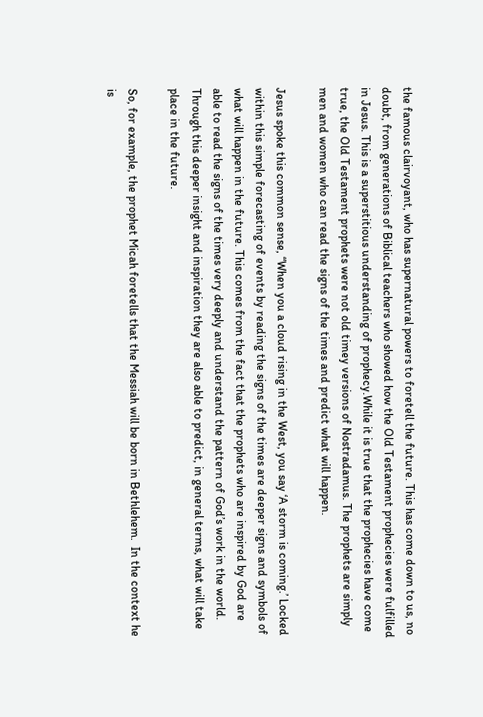the famous clairvoyant, who has supernatural powers to foretell the future. This has come down to us, no doubt, from generations of Biblical teachers who showed how the Old Testament prophecies were fulfilled in Jesus. This is a superstitious understanding of prophecy.While it is true that the prophecies have come true, the Old Testament prophets were not old timey versions of Nostradamus. The prophets are simply men and women who can read the signs of the times and predict what will happen.

Jesus spoke this common sense, “When you a cloud rising in the West, you say ‘A storm is coming.’ Locked within this simple forecasting of events by reading the signs of the times are deeper signs and symbols of what will happen in the future. This comes from the fact that the prophets who are inspired by God are able to read the signs of the times very deeply and understand the pattern of God’s work in the world. Through this deeper insight and inspiration they are also able to predict, in general terms, what will take place in the future.

So, for example, the prophet Micah foretells that the Messiah will be born in Bethlehem.  In the context he is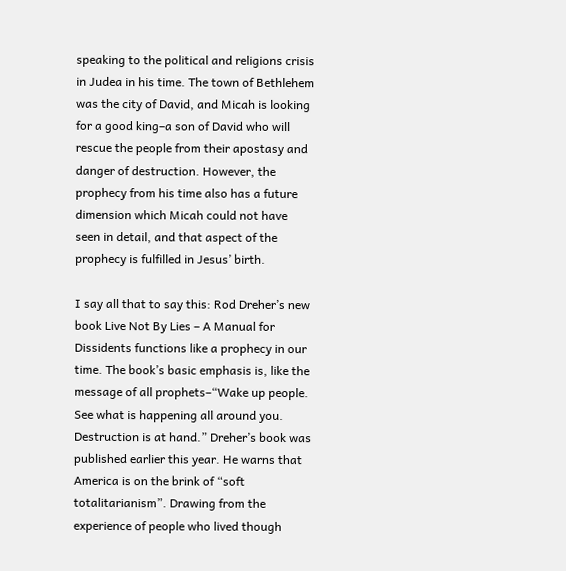speaking to the political and religions crisis in Judea in his time. The town of Bethlehem was the city of David, and Micah is looking for a good king–a son of David who will rescue the people from their apostasy and danger of destruction. However, the prophecy from his time also has a future dimension which Micah could not have seen in detail, and that aspect of the prophecy is fulfilled in Jesus’ birth.

I say all that to say this: Rod Dreher’s new book Live Not By Lies – A Manual for Dissidents functions like a prophecy in our time. The book’s basic emphasis is, like the message of all prophets–“Wake up people. See what is happening all around you. Destruction is at hand.” Dreher’s book was published earlier this year. He warns that America is on the brink of “soft totalitarianism”. Drawing from the experience of people who lived though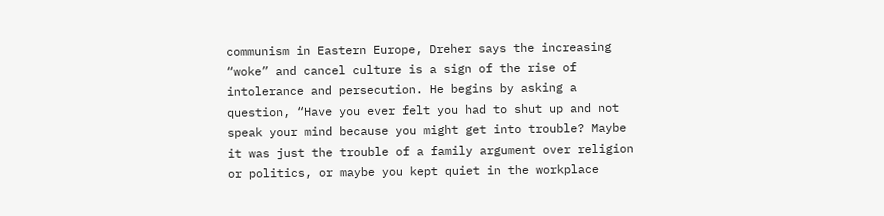communism in Eastern Europe, Dreher says the increasing “woke” and cancel culture is a sign of the rise of intolerance and persecution. He begins by asking a question, “Have you ever felt you had to shut up and not speak your mind because you might get into trouble? Maybe it was just the trouble of a family argument over religion or politics, or maybe you kept quiet in the workplace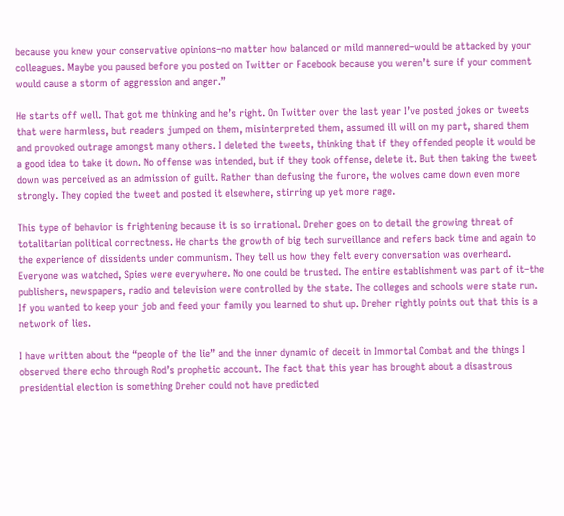because you knew your conservative opinions–no matter how balanced or mild mannered–would be attacked by your colleagues. Maybe you paused before you posted on Twitter or Facebook because you weren’t sure if your comment would cause a storm of aggression and anger.”

He starts off well. That got me thinking and he’s right. On Twitter over the last year I’ve posted jokes or tweets that were harmless, but readers jumped on them, misinterpreted them, assumed ill will on my part, shared them and provoked outrage amongst many others. I deleted the tweets, thinking that if they offended people it would be a good idea to take it down. No offense was intended, but if they took offense, delete it. But then taking the tweet down was perceived as an admission of guilt. Rather than defusing the furore, the wolves came down even more strongly. They copied the tweet and posted it elsewhere, stirring up yet more rage.

This type of behavior is frightening because it is so irrational. Dreher goes on to detail the growing threat of totalitarian political correctness. He charts the growth of big tech surveillance and refers back time and again to the experience of dissidents under communism. They tell us how they felt every conversation was overheard. Everyone was watched, Spies were everywhere. No one could be trusted. The entire establishment was part of it–the publishers, newspapers, radio and television were controlled by the state. The colleges and schools were state run. If you wanted to keep your job and feed your family you learned to shut up. Dreher rightly points out that this is a network of lies.

I have written about the “people of the lie” and the inner dynamic of deceit in Immortal Combat and the things I observed there echo through Rod’s prophetic account. The fact that this year has brought about a disastrous presidential election is something Dreher could not have predicted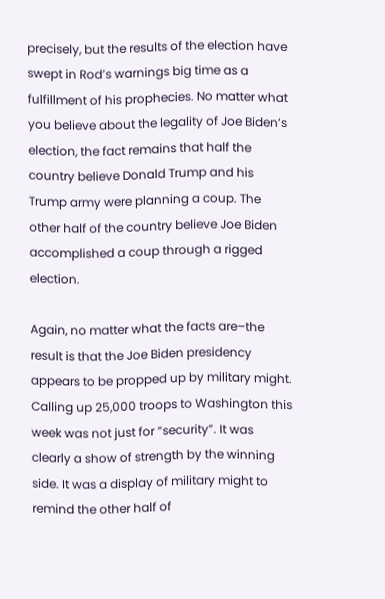precisely, but the results of the election have swept in Rod’s warnings big time as a fulfillment of his prophecies. No matter what you believe about the legality of Joe Biden’s election, the fact remains that half the country believe Donald Trump and his Trump army were planning a coup. The other half of the country believe Joe Biden accomplished a coup through a rigged election.

Again, no matter what the facts are–the result is that the Joe Biden presidency appears to be propped up by military might. Calling up 25,000 troops to Washington this week was not just for “security”. It was clearly a show of strength by the winning side. It was a display of military might to remind the other half of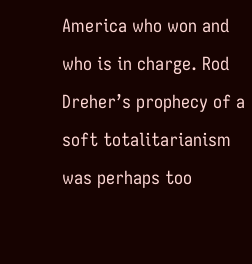America who won and who is in charge. Rod Dreher’s prophecy of a soft totalitarianism was perhaps too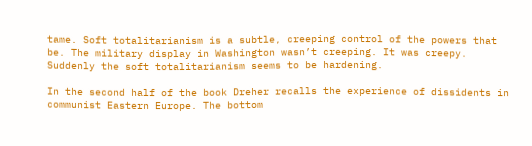tame. Soft totalitarianism is a subtle, creeping control of the powers that be. The military display in Washington wasn’t creeping. It was creepy. Suddenly the soft totalitarianism seems to be hardening.

In the second half of the book Dreher recalls the experience of dissidents in communist Eastern Europe. The bottom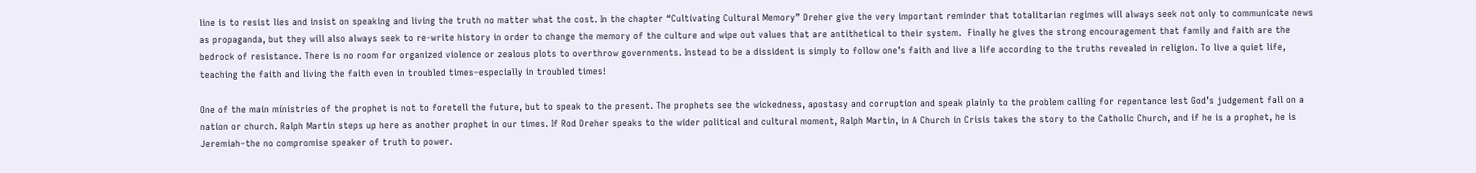line is to resist lies and insist on speaking and living the truth no matter what the cost. In the chapter “Cultivating Cultural Memory” Dreher give the very important reminder that totalitarian regimes will always seek not only to communicate news as propaganda, but they will also always seek to re-write history in order to change the memory of the culture and wipe out values that are antithetical to their system.  Finally he gives the strong encouragement that family and faith are the bedrock of resistance. There is no room for organized violence or zealous plots to overthrow governments. Instead to be a dissident is simply to follow one’s faith and live a life according to the truths revealed in religion. To live a quiet life, teaching the faith and living the faith even in troubled times–especially in troubled times!

One of the main ministries of the prophet is not to foretell the future, but to speak to the present. The prophets see the wickedness, apostasy and corruption and speak plainly to the problem calling for repentance lest God’s judgement fall on a nation or church. Ralph Martin steps up here as another prophet in our times. If Rod Dreher speaks to the wider political and cultural moment, Ralph Martin, in A Church in Crisis takes the story to the Catholic Church, and if he is a prophet, he is Jeremiah–the no compromise speaker of truth to power.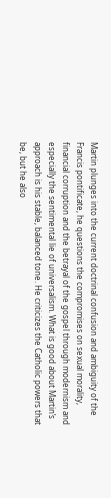Martin plunges into the current doctrinal confusion and ambiguity of the Francis pontificate, he questions the compromises on sexual morality, financial corruption and the betrayal of the gospel through modernism and especially the sentimental lie of universalism. What is good about Martin’s approach is his stable, balanced tone. He criticizes the Catholic powers that be, but he also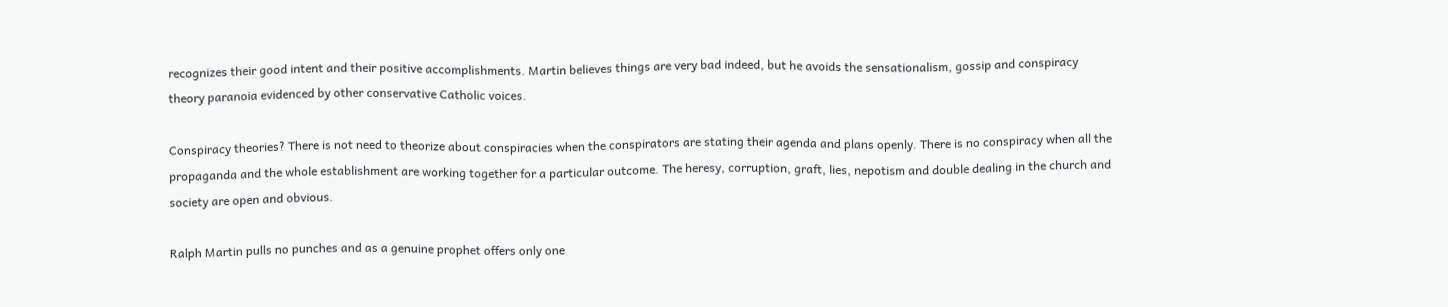recognizes their good intent and their positive accomplishments. Martin believes things are very bad indeed, but he avoids the sensationalism, gossip and conspiracy theory paranoia evidenced by other conservative Catholic voices.

Conspiracy theories? There is not need to theorize about conspiracies when the conspirators are stating their agenda and plans openly. There is no conspiracy when all the propaganda and the whole establishment are working together for a particular outcome. The heresy, corruption, graft, lies, nepotism and double dealing in the church and society are open and obvious.

Ralph Martin pulls no punches and as a genuine prophet offers only one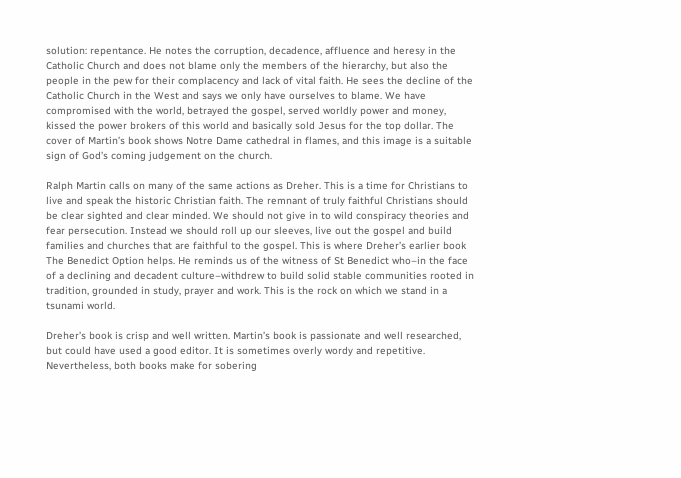solution: repentance. He notes the corruption, decadence, affluence and heresy in the Catholic Church and does not blame only the members of the hierarchy, but also the people in the pew for their complacency and lack of vital faith. He sees the decline of the Catholic Church in the West and says we only have ourselves to blame. We have compromised with the world, betrayed the gospel, served worldly power and money, kissed the power brokers of this world and basically sold Jesus for the top dollar. The cover of Martin’s book shows Notre Dame cathedral in flames, and this image is a suitable sign of God’s coming judgement on the church.

Ralph Martin calls on many of the same actions as Dreher. This is a time for Christians to live and speak the historic Christian faith. The remnant of truly faithful Christians should be clear sighted and clear minded. We should not give in to wild conspiracy theories and fear persecution. Instead we should roll up our sleeves, live out the gospel and build families and churches that are faithful to the gospel. This is where Dreher’s earlier book The Benedict Option helps. He reminds us of the witness of St Benedict who–in the face of a declining and decadent culture–withdrew to build solid stable communities rooted in tradition, grounded in study, prayer and work. This is the rock on which we stand in a tsunami world.

Dreher’s book is crisp and well written. Martin’s book is passionate and well researched, but could have used a good editor. It is sometimes overly wordy and repetitive. Nevertheless, both books make for sobering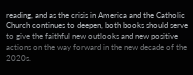reading, and as the crisis in America and the Catholic Church continues to deepen, both books should serve to give the faithful new outlooks and new positive actions on the way forward in the new decade of the 2020s.